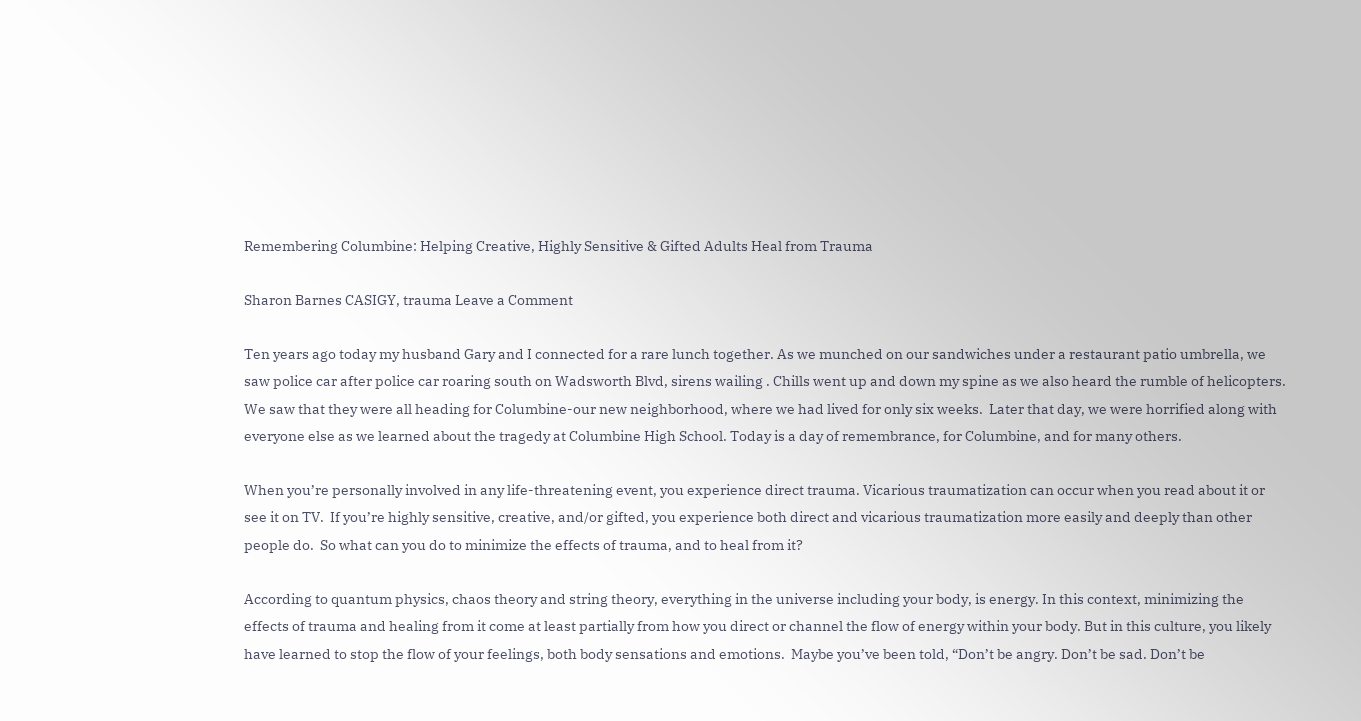Remembering Columbine: Helping Creative, Highly Sensitive & Gifted Adults Heal from Trauma

Sharon Barnes CASIGY, trauma Leave a Comment

Ten years ago today my husband Gary and I connected for a rare lunch together. As we munched on our sandwiches under a restaurant patio umbrella, we saw police car after police car roaring south on Wadsworth Blvd, sirens wailing . Chills went up and down my spine as we also heard the rumble of helicopters. We saw that they were all heading for Columbine-our new neighborhood, where we had lived for only six weeks.  Later that day, we were horrified along with everyone else as we learned about the tragedy at Columbine High School. Today is a day of remembrance, for Columbine, and for many others.

When you’re personally involved in any life-threatening event, you experience direct trauma. Vicarious traumatization can occur when you read about it or see it on TV.  If you’re highly sensitive, creative, and/or gifted, you experience both direct and vicarious traumatization more easily and deeply than other people do.  So what can you do to minimize the effects of trauma, and to heal from it?

According to quantum physics, chaos theory and string theory, everything in the universe including your body, is energy. In this context, minimizing the effects of trauma and healing from it come at least partially from how you direct or channel the flow of energy within your body. But in this culture, you likely have learned to stop the flow of your feelings, both body sensations and emotions.  Maybe you’ve been told, “Don’t be angry. Don’t be sad. Don’t be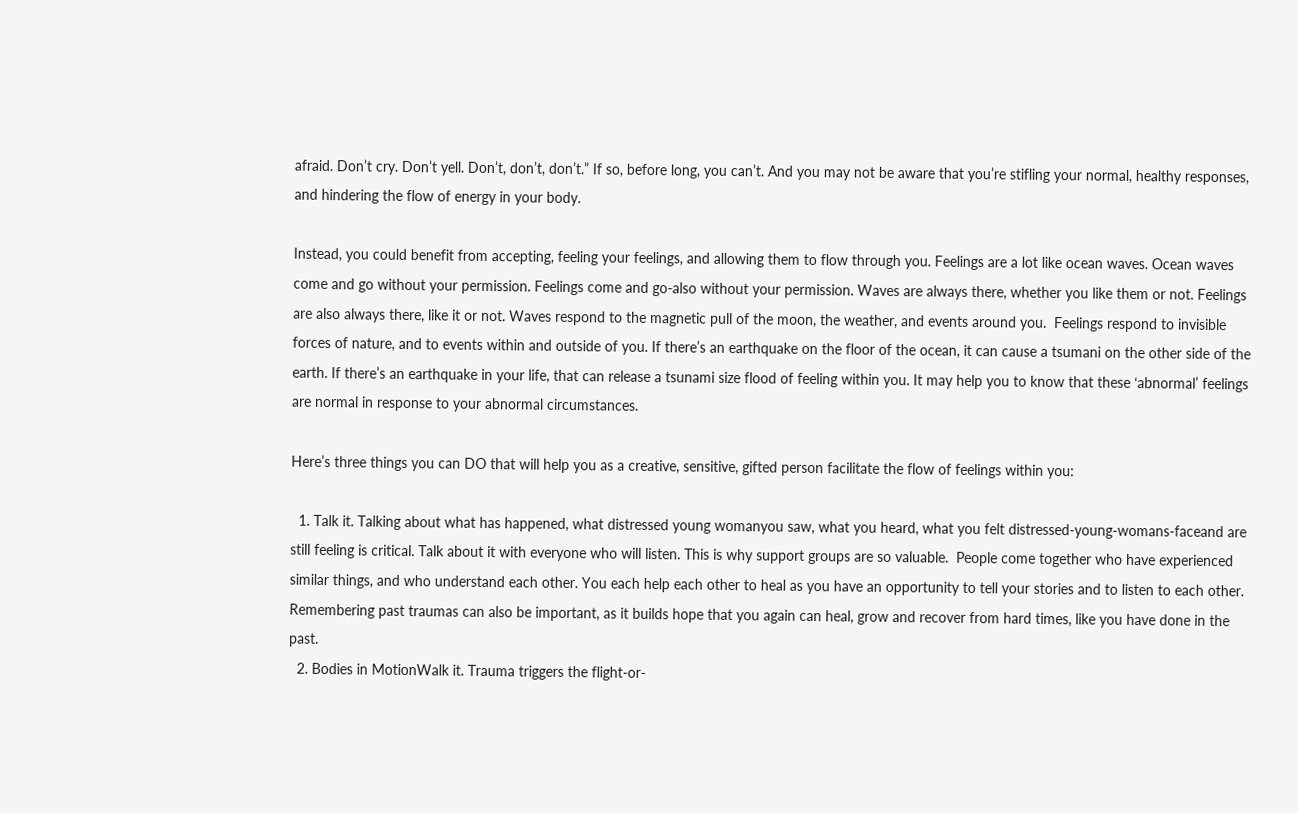afraid. Don’t cry. Don’t yell. Don’t, don’t, don’t.” If so, before long, you can’t. And you may not be aware that you’re stifling your normal, healthy responses, and hindering the flow of energy in your body.

Instead, you could benefit from accepting, feeling your feelings, and allowing them to flow through you. Feelings are a lot like ocean waves. Ocean waves come and go without your permission. Feelings come and go-also without your permission. Waves are always there, whether you like them or not. Feelings are also always there, like it or not. Waves respond to the magnetic pull of the moon, the weather, and events around you.  Feelings respond to invisible forces of nature, and to events within and outside of you. If there’s an earthquake on the floor of the ocean, it can cause a tsumani on the other side of the earth. If there’s an earthquake in your life, that can release a tsunami size flood of feeling within you. It may help you to know that these ‘abnormal’ feelings are normal in response to your abnormal circumstances.

Here’s three things you can DO that will help you as a creative, sensitive, gifted person facilitate the flow of feelings within you:

  1. Talk it. Talking about what has happened, what distressed young womanyou saw, what you heard, what you felt distressed-young-womans-faceand are still feeling is critical. Talk about it with everyone who will listen. This is why support groups are so valuable.  People come together who have experienced similar things, and who understand each other. You each help each other to heal as you have an opportunity to tell your stories and to listen to each other. Remembering past traumas can also be important, as it builds hope that you again can heal, grow and recover from hard times, like you have done in the past.
  2. Bodies in MotionWalk it. Trauma triggers the flight-or-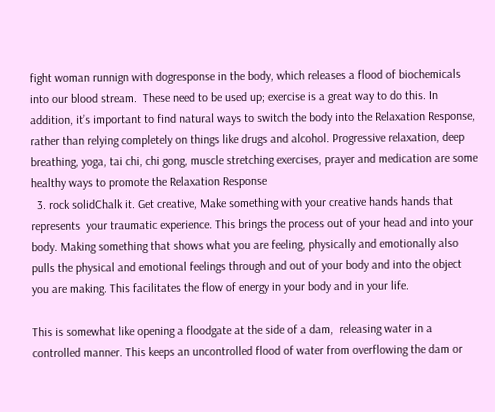fight woman runnign with dogresponse in the body, which releases a flood of biochemicals into our blood stream.  These need to be used up; exercise is a great way to do this. In addition, it’s important to find natural ways to switch the body into the Relaxation Response, rather than relying completely on things like drugs and alcohol. Progressive relaxation, deep breathing, yoga, tai chi, chi gong, muscle stretching exercises, prayer and medication are some healthy ways to promote the Relaxation Response
  3. rock solidChalk it. Get creative, Make something with your creative hands hands that represents  your traumatic experience. This brings the process out of your head and into your body. Making something that shows what you are feeling, physically and emotionally also pulls the physical and emotional feelings through and out of your body and into the object you are making. This facilitates the flow of energy in your body and in your life.

This is somewhat like opening a floodgate at the side of a dam,  releasing water in a controlled manner. This keeps an uncontrolled flood of water from overflowing the dam or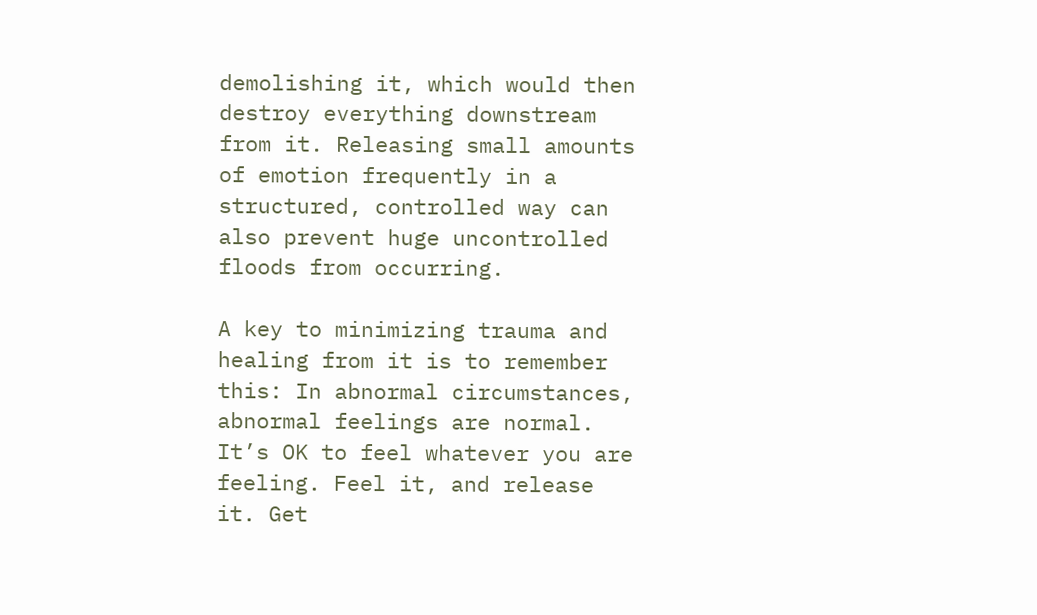demolishing it, which would then destroy everything downstream from it. Releasing small amounts of emotion frequently in a structured, controlled way can also prevent huge uncontrolled floods from occurring.

A key to minimizing trauma and healing from it is to remember this: In abnormal circumstances, abnormal feelings are normal. It’s OK to feel whatever you are feeling. Feel it, and release it. Get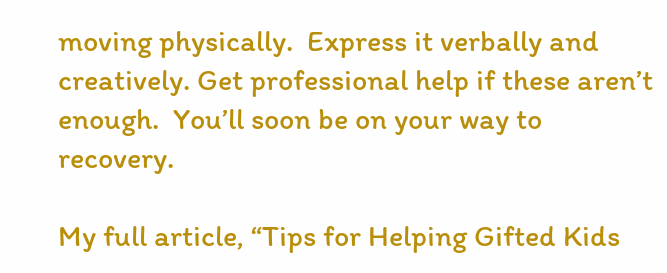moving physically.  Express it verbally and creatively. Get professional help if these aren’t enough.  You’ll soon be on your way to recovery.

My full article, “Tips for Helping Gifted Kids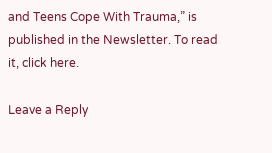and Teens Cope With Trauma,” is published in the Newsletter. To read it, click here.

Leave a Reply